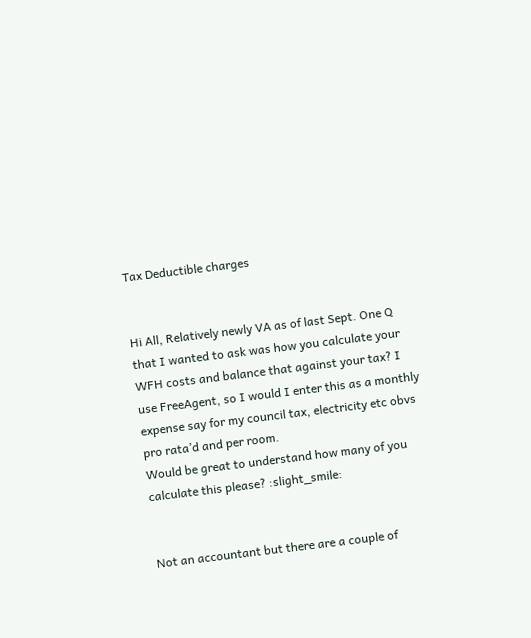Tax Deductible charges


Hi All, Relatively newly VA as of last Sept. One Q that I wanted to ask was how you calculate your WFH costs and balance that against your tax? I use FreeAgent, so I would I enter this as a monthly expense say for my council tax, electricity etc obvs pro rata’d and per room.
Would be great to understand how many of you calculate this please? :slight_smile:


Not an accountant but there are a couple of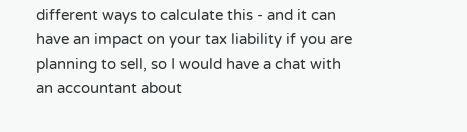different ways to calculate this - and it can have an impact on your tax liability if you are planning to sell, so I would have a chat with an accountant about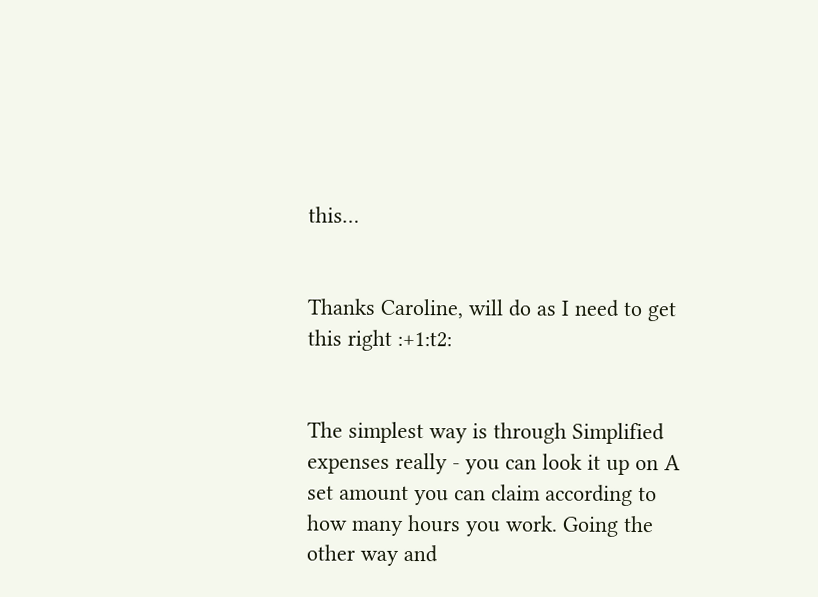this…


Thanks Caroline, will do as I need to get this right :+1:t2:


The simplest way is through Simplified expenses really - you can look it up on A set amount you can claim according to how many hours you work. Going the other way and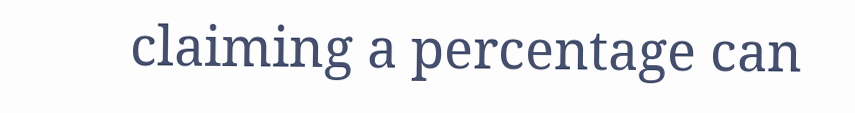claiming a percentage can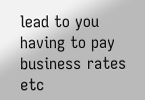lead to you having to pay business rates etc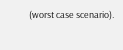(worst case scenario).